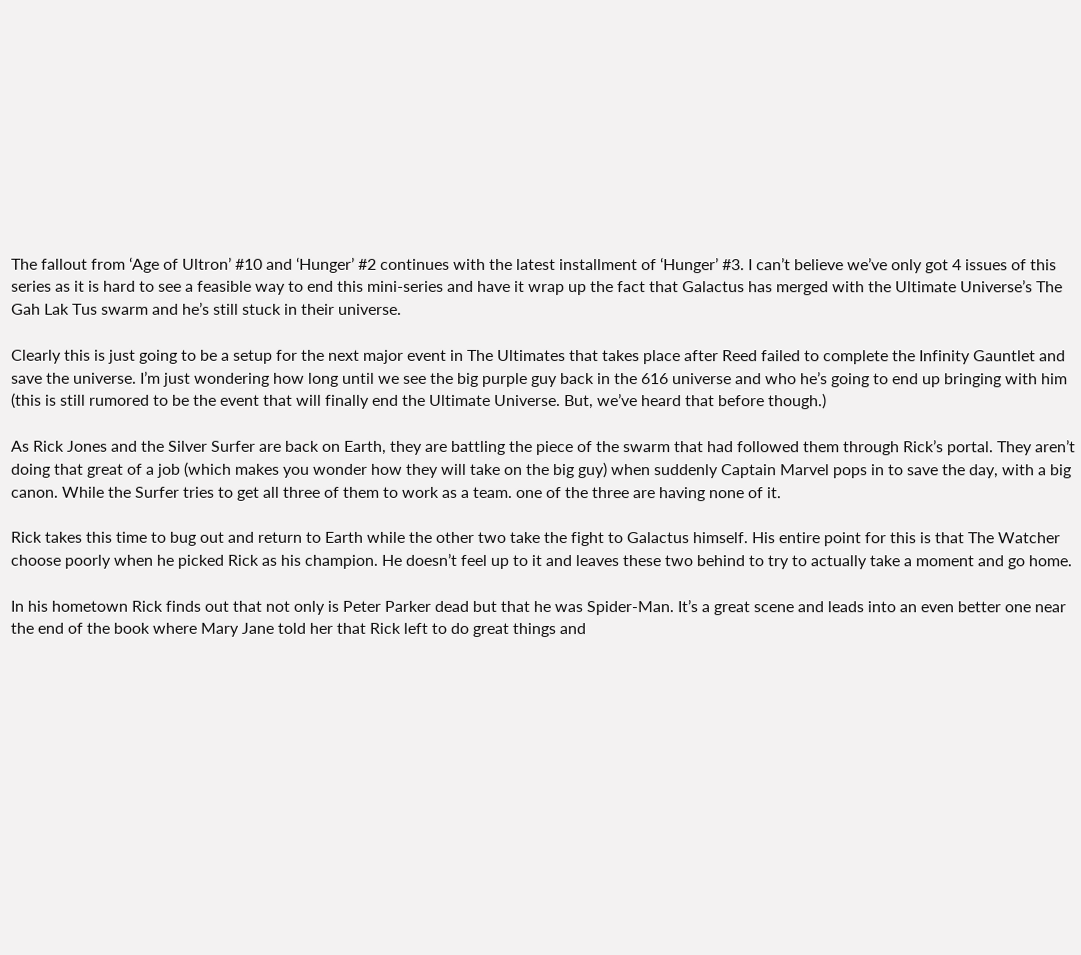The fallout from ‘Age of Ultron’ #10 and ‘Hunger’ #2 continues with the latest installment of ‘Hunger’ #3. I can’t believe we’ve only got 4 issues of this series as it is hard to see a feasible way to end this mini-series and have it wrap up the fact that Galactus has merged with the Ultimate Universe’s The Gah Lak Tus swarm and he’s still stuck in their universe.

Clearly this is just going to be a setup for the next major event in The Ultimates that takes place after Reed failed to complete the Infinity Gauntlet and save the universe. I’m just wondering how long until we see the big purple guy back in the 616 universe and who he’s going to end up bringing with him (this is still rumored to be the event that will finally end the Ultimate Universe. But, we’ve heard that before though.)

As Rick Jones and the Silver Surfer are back on Earth, they are battling the piece of the swarm that had followed them through Rick’s portal. They aren’t doing that great of a job (which makes you wonder how they will take on the big guy) when suddenly Captain Marvel pops in to save the day, with a big canon. While the Surfer tries to get all three of them to work as a team. one of the three are having none of it.

Rick takes this time to bug out and return to Earth while the other two take the fight to Galactus himself. His entire point for this is that The Watcher choose poorly when he picked Rick as his champion. He doesn’t feel up to it and leaves these two behind to try to actually take a moment and go home.

In his hometown Rick finds out that not only is Peter Parker dead but that he was Spider-Man. It’s a great scene and leads into an even better one near the end of the book where Mary Jane told her that Rick left to do great things and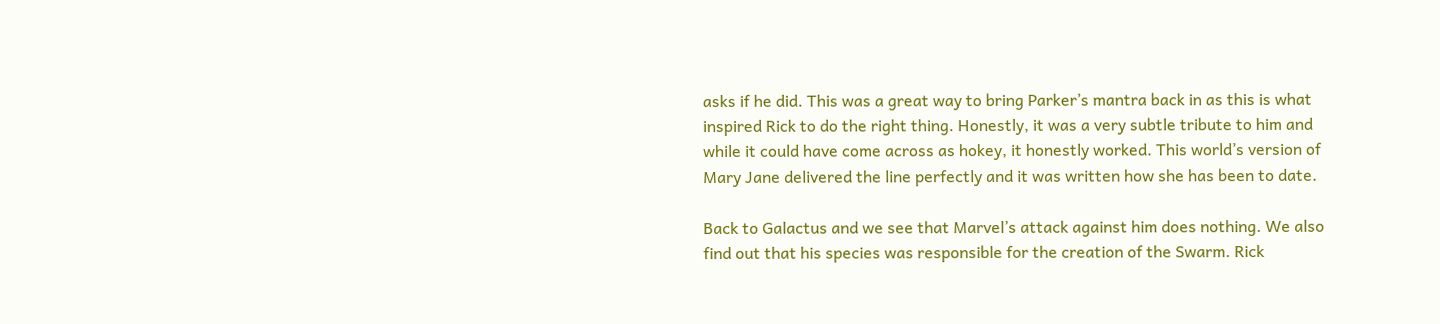asks if he did. This was a great way to bring Parker’s mantra back in as this is what inspired Rick to do the right thing. Honestly, it was a very subtle tribute to him and while it could have come across as hokey, it honestly worked. This world’s version of Mary Jane delivered the line perfectly and it was written how she has been to date.

Back to Galactus and we see that Marvel’s attack against him does nothing. We also find out that his species was responsible for the creation of the Swarm. Rick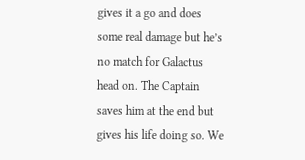gives it a go and does some real damage but he’s no match for Galactus head on. The Captain saves him at the end but gives his life doing so. We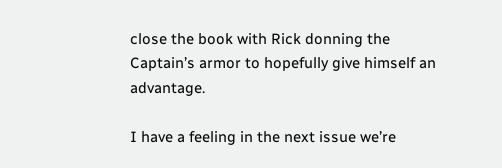close the book with Rick donning the Captain’s armor to hopefully give himself an advantage.

I have a feeling in the next issue we’re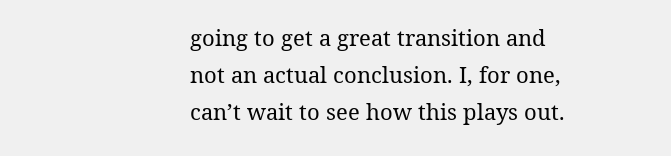going to get a great transition and not an actual conclusion. I, for one, can’t wait to see how this plays out.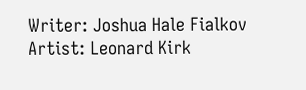Writer: Joshua Hale Fialkov
Artist: Leonard Kirk